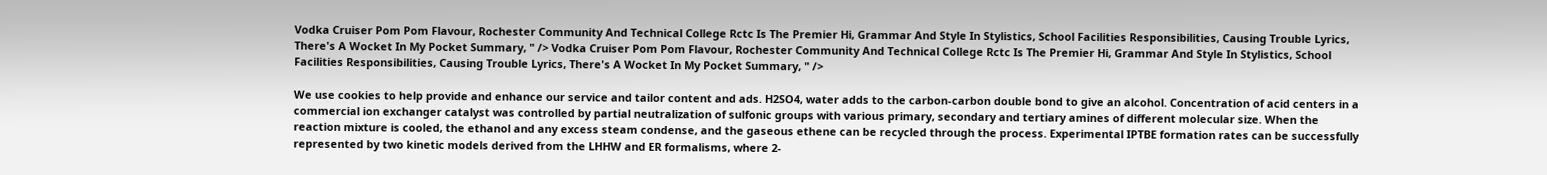Vodka Cruiser Pom Pom Flavour, Rochester Community And Technical College Rctc Is The Premier Hi, Grammar And Style In Stylistics, School Facilities Responsibilities, Causing Trouble Lyrics, There's A Wocket In My Pocket Summary, " /> Vodka Cruiser Pom Pom Flavour, Rochester Community And Technical College Rctc Is The Premier Hi, Grammar And Style In Stylistics, School Facilities Responsibilities, Causing Trouble Lyrics, There's A Wocket In My Pocket Summary, " />

We use cookies to help provide and enhance our service and tailor content and ads. H2SO4, water adds to the carbon-carbon double bond to give an alcohol. Concentration of acid centers in a commercial ion exchanger catalyst was controlled by partial neutralization of sulfonic groups with various primary, secondary and tertiary amines of different molecular size. When the reaction mixture is cooled, the ethanol and any excess steam condense, and the gaseous ethene can be recycled through the process. Experimental IPTBE formation rates can be successfully represented by two kinetic models derived from the LHHW and ER formalisms, where 2-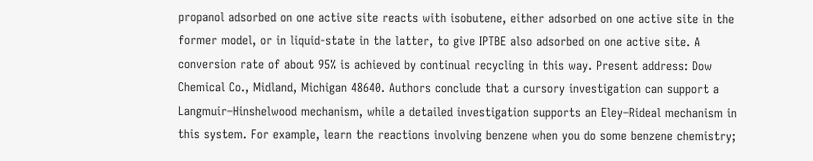propanol adsorbed on one active site reacts with isobutene, either adsorbed on one active site in the former model, or in liquid-state in the latter, to give IPTBE also adsorbed on one active site. A conversion rate of about 95% is achieved by continual recycling in this way. Present address: Dow Chemical Co., Midland, Michigan 48640. Authors conclude that a cursory investigation can support a Langmuir–Hinshelwood mechanism, while a detailed investigation supports an Eley–Rideal mechanism in this system. For example, learn the reactions involving benzene when you do some benzene chemistry;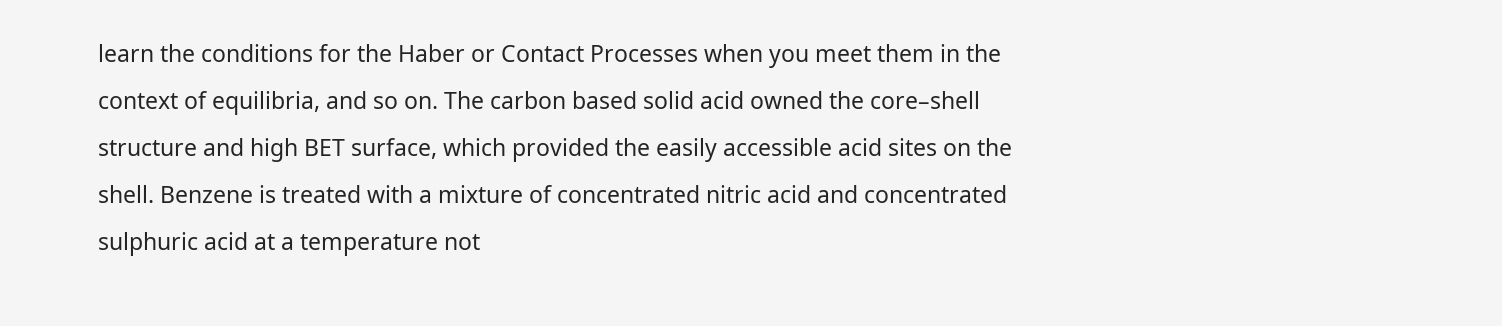learn the conditions for the Haber or Contact Processes when you meet them in the context of equilibria, and so on. The carbon based solid acid owned the core–shell structure and high BET surface, which provided the easily accessible acid sites on the shell. Benzene is treated with a mixture of concentrated nitric acid and concentrated sulphuric acid at a temperature not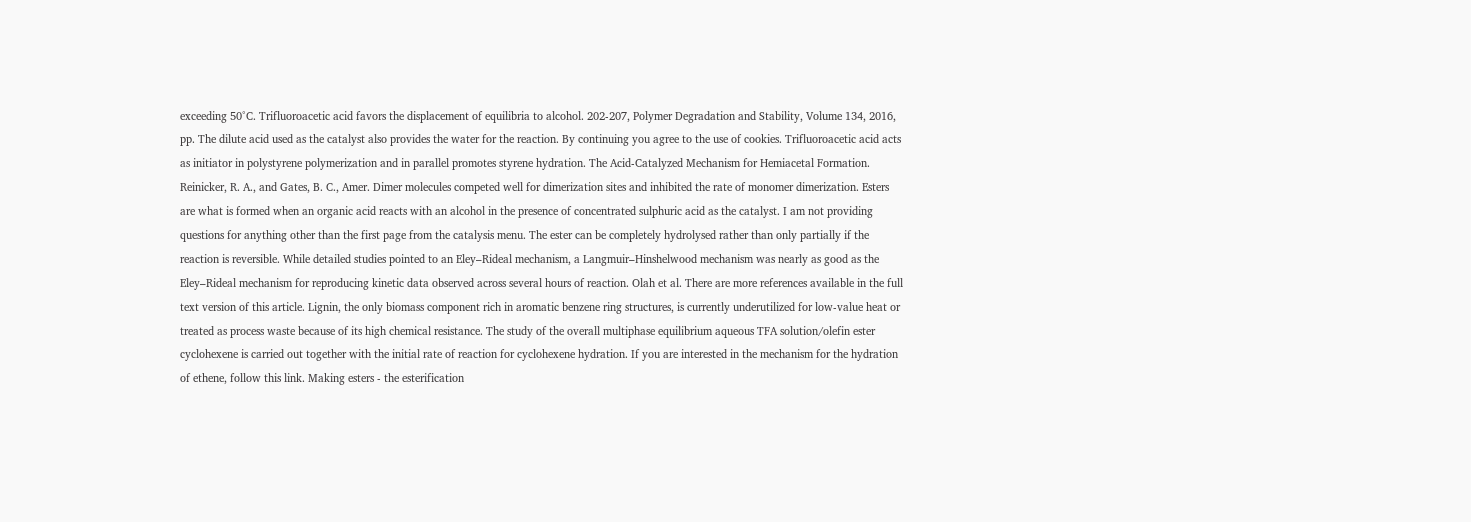exceeding 50°C. Trifluoroacetic acid favors the displacement of equilibria to alcohol. 202-207, Polymer Degradation and Stability, Volume 134, 2016, pp. The dilute acid used as the catalyst also provides the water for the reaction. By continuing you agree to the use of cookies. Trifluoroacetic acid acts as initiator in polystyrene polymerization and in parallel promotes styrene hydration. The Acid-Catalyzed Mechanism for Hemiacetal Formation. Reinicker, R. A., and Gates, B. C., Amer. Dimer molecules competed well for dimerization sites and inhibited the rate of monomer dimerization. Esters are what is formed when an organic acid reacts with an alcohol in the presence of concentrated sulphuric acid as the catalyst. I am not providing questions for anything other than the first page from the catalysis menu. The ester can be completely hydrolysed rather than only partially if the reaction is reversible. While detailed studies pointed to an Eley–Rideal mechanism, a Langmuir–Hinshelwood mechanism was nearly as good as the Eley–Rideal mechanism for reproducing kinetic data observed across several hours of reaction. Olah et al. There are more references available in the full text version of this article. Lignin, the only biomass component rich in aromatic benzene ring structures, is currently underutilized for low-value heat or treated as process waste because of its high chemical resistance. The study of the overall multiphase equilibrium aqueous TFA solution/olefin ester cyclohexene is carried out together with the initial rate of reaction for cyclohexene hydration. If you are interested in the mechanism for the hydration of ethene, follow this link. Making esters - the esterification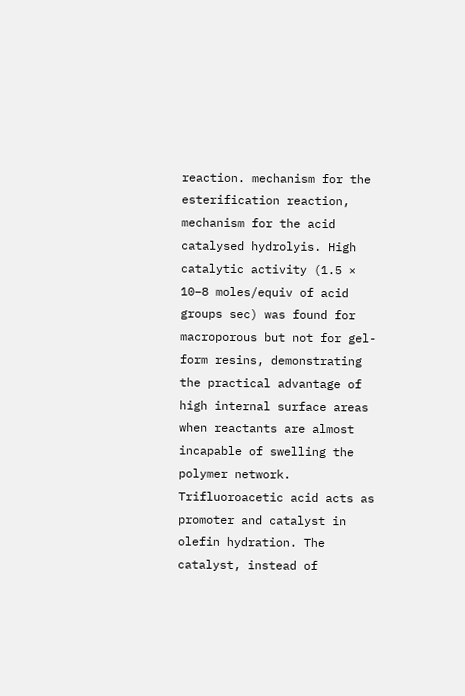reaction. mechanism for the esterification reaction, mechanism for the acid catalysed hydrolyis. High catalytic activity (1.5 × 10−8 moles/equiv of acid groups sec) was found for macroporous but not for gel-form resins, demonstrating the practical advantage of high internal surface areas when reactants are almost incapable of swelling the polymer network. Trifluoroacetic acid acts as promoter and catalyst in olefin hydration. The catalyst, instead of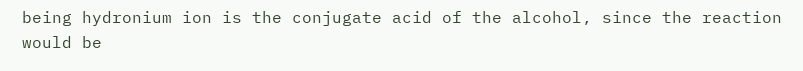being hydronium ion is the conjugate acid of the alcohol, since the reaction would be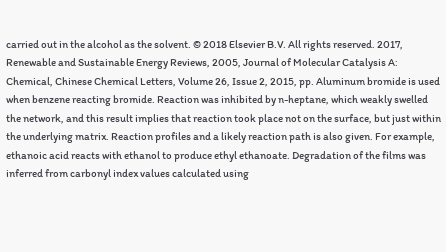carried out in the alcohol as the solvent. © 2018 Elsevier B.V. All rights reserved. 2017, Renewable and Sustainable Energy Reviews, 2005, Journal of Molecular Catalysis A: Chemical, Chinese Chemical Letters, Volume 26, Issue 2, 2015, pp. Aluminum bromide is used when benzene reacting bromide. Reaction was inhibited by n-heptane, which weakly swelled the network, and this result implies that reaction took place not on the surface, but just within the underlying matrix. Reaction profiles and a likely reaction path is also given. For example, ethanoic acid reacts with ethanol to produce ethyl ethanoate. Degradation of the films was inferred from carbonyl index values calculated using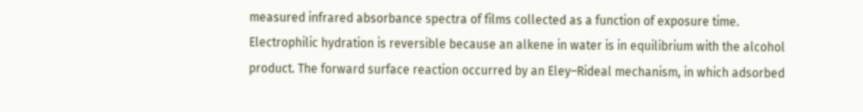measured infrared absorbance spectra of films collected as a function of exposure time. Electrophilic hydration is reversible because an alkene in water is in equilibrium with the alcohol product. The forward surface reaction occurred by an Eley–Rideal mechanism, in which adsorbed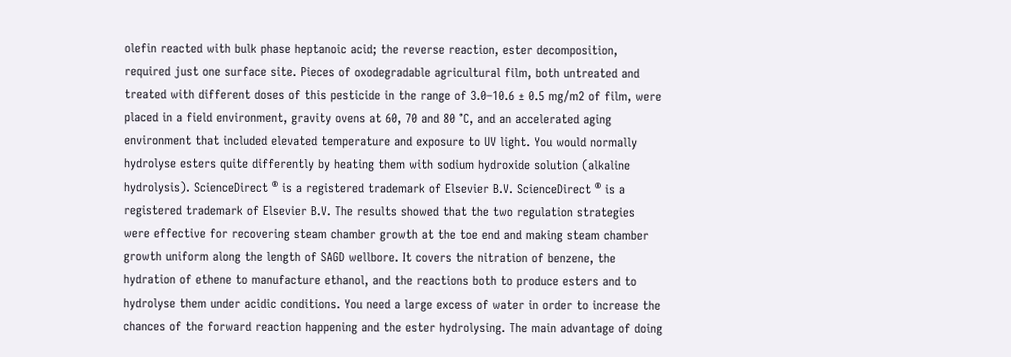olefin reacted with bulk phase heptanoic acid; the reverse reaction, ester decomposition, required just one surface site. Pieces of oxodegradable agricultural film, both untreated and treated with different doses of this pesticide in the range of 3.0–10.6 ± 0.5 mg/m2 of film, were placed in a field environment, gravity ovens at 60, 70 and 80 °C, and an accelerated aging environment that included elevated temperature and exposure to UV light. You would normally hydrolyse esters quite differently by heating them with sodium hydroxide solution (alkaline hydrolysis). ScienceDirect ® is a registered trademark of Elsevier B.V. ScienceDirect ® is a registered trademark of Elsevier B.V. The results showed that the two regulation strategies were effective for recovering steam chamber growth at the toe end and making steam chamber growth uniform along the length of SAGD wellbore. It covers the nitration of benzene, the hydration of ethene to manufacture ethanol, and the reactions both to produce esters and to hydrolyse them under acidic conditions. You need a large excess of water in order to increase the chances of the forward reaction happening and the ester hydrolysing. The main advantage of doing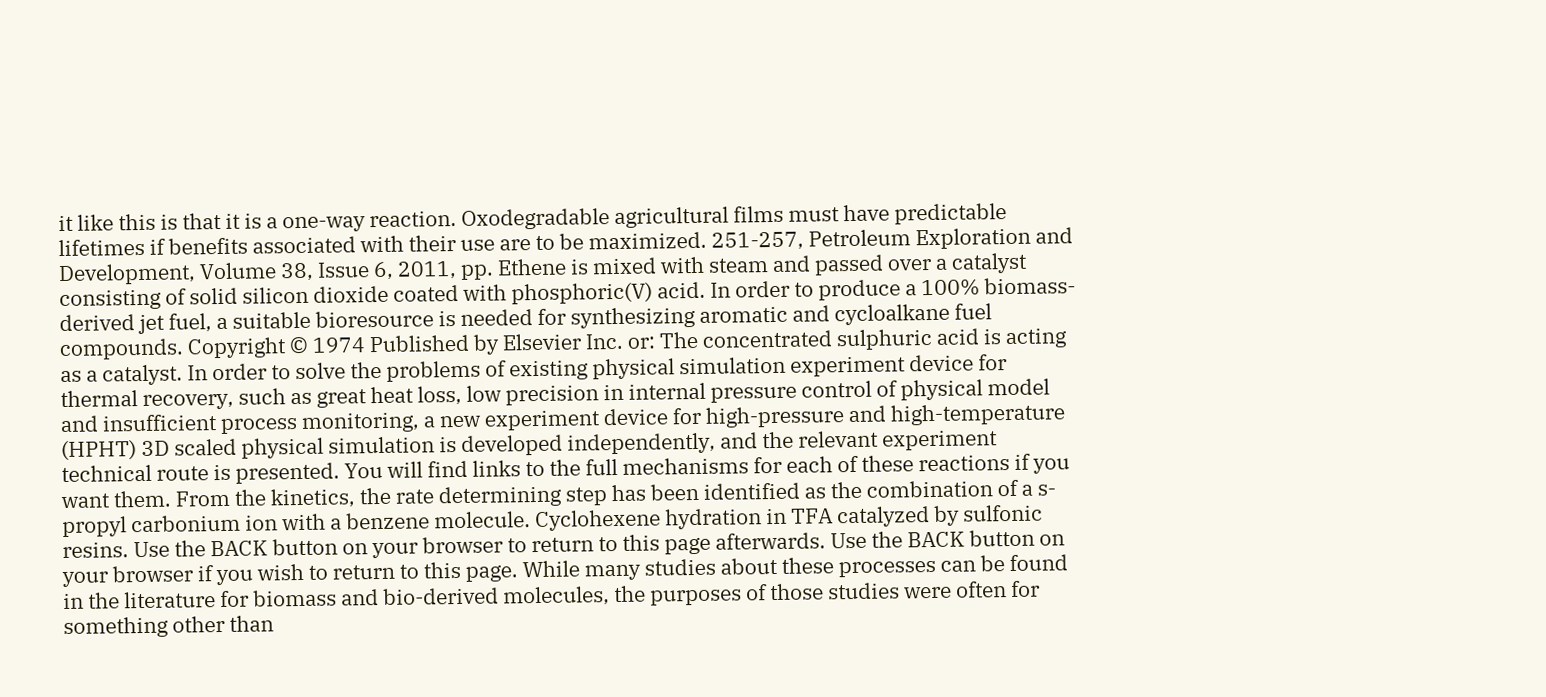it like this is that it is a one-way reaction. Oxodegradable agricultural films must have predictable lifetimes if benefits associated with their use are to be maximized. 251-257, Petroleum Exploration and Development, Volume 38, Issue 6, 2011, pp. Ethene is mixed with steam and passed over a catalyst consisting of solid silicon dioxide coated with phosphoric(V) acid. In order to produce a 100% biomass-derived jet fuel, a suitable bioresource is needed for synthesizing aromatic and cycloalkane fuel compounds. Copyright © 1974 Published by Elsevier Inc. or: The concentrated sulphuric acid is acting as a catalyst. In order to solve the problems of existing physical simulation experiment device for thermal recovery, such as great heat loss, low precision in internal pressure control of physical model and insufficient process monitoring, a new experiment device for high-pressure and high-temperature (HPHT) 3D scaled physical simulation is developed independently, and the relevant experiment technical route is presented. You will find links to the full mechanisms for each of these reactions if you want them. From the kinetics, the rate determining step has been identified as the combination of a s-propyl carbonium ion with a benzene molecule. Cyclohexene hydration in TFA catalyzed by sulfonic resins. Use the BACK button on your browser to return to this page afterwards. Use the BACK button on your browser if you wish to return to this page. While many studies about these processes can be found in the literature for biomass and bio-derived molecules, the purposes of those studies were often for something other than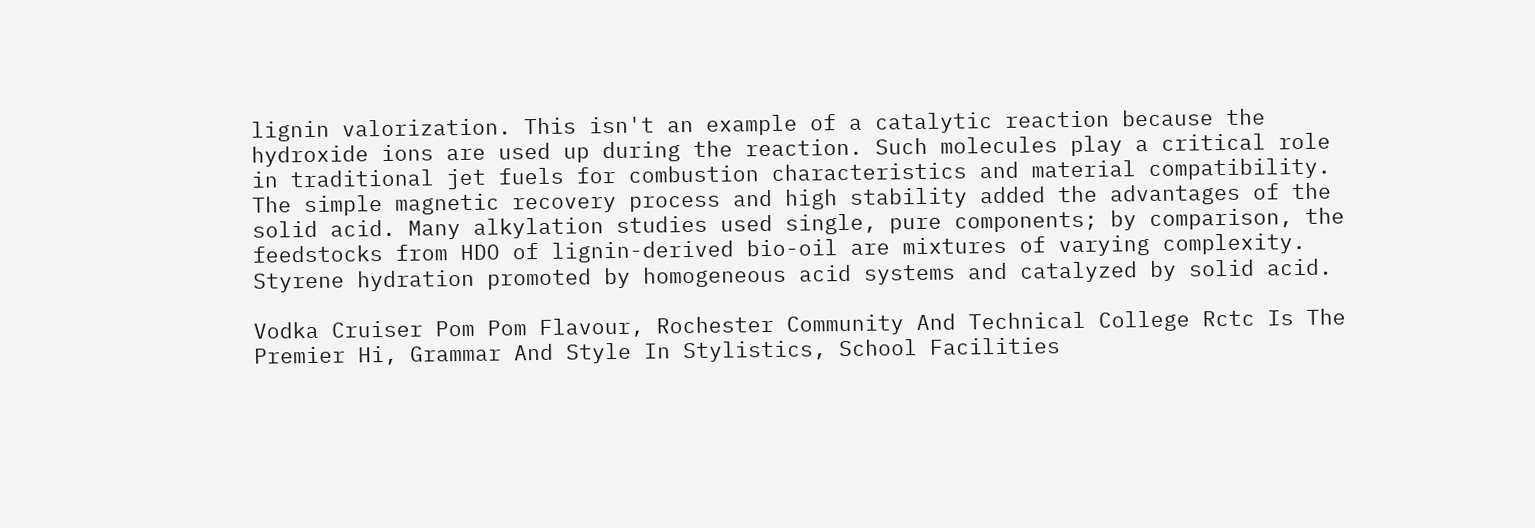lignin valorization. This isn't an example of a catalytic reaction because the hydroxide ions are used up during the reaction. Such molecules play a critical role in traditional jet fuels for combustion characteristics and material compatibility. The simple magnetic recovery process and high stability added the advantages of the solid acid. Many alkylation studies used single, pure components; by comparison, the feedstocks from HDO of lignin-derived bio-oil are mixtures of varying complexity. Styrene hydration promoted by homogeneous acid systems and catalyzed by solid acid.

Vodka Cruiser Pom Pom Flavour, Rochester Community And Technical College Rctc Is The Premier Hi, Grammar And Style In Stylistics, School Facilities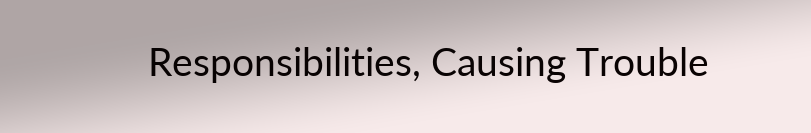Responsibilities, Causing Trouble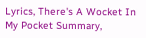Lyrics, There's A Wocket In My Pocket Summary,